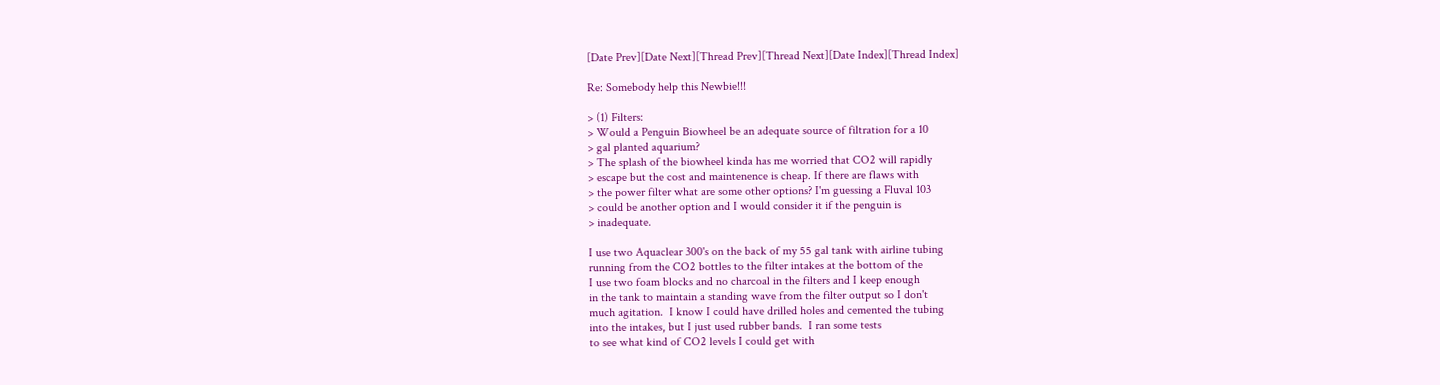[Date Prev][Date Next][Thread Prev][Thread Next][Date Index][Thread Index]

Re: Somebody help this Newbie!!!

> (1) Filters:
> Would a Penguin Biowheel be an adequate source of filtration for a 10
> gal planted aquarium?
> The splash of the biowheel kinda has me worried that CO2 will rapidly
> escape but the cost and maintenence is cheap. If there are flaws with
> the power filter what are some other options? I'm guessing a Fluval 103
> could be another option and I would consider it if the penguin is
> inadequate.

I use two Aquaclear 300's on the back of my 55 gal tank with airline tubing
running from the CO2 bottles to the filter intakes at the bottom of the
I use two foam blocks and no charcoal in the filters and I keep enough
in the tank to maintain a standing wave from the filter output so I don't
much agitation.  I know I could have drilled holes and cemented the tubing
into the intakes, but I just used rubber bands.  I ran some tests
to see what kind of CO2 levels I could get with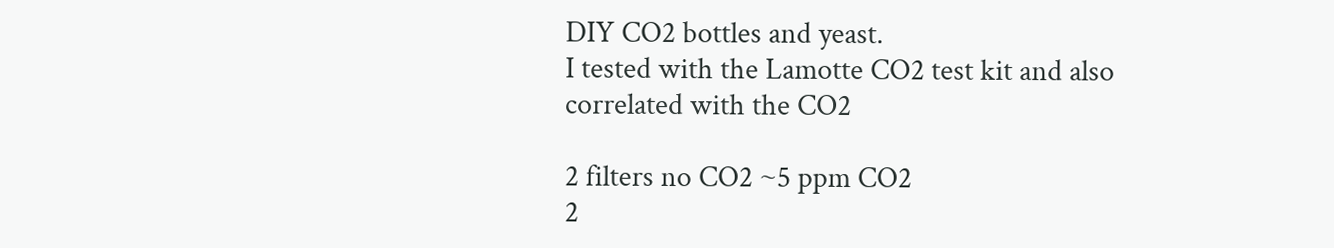DIY CO2 bottles and yeast.
I tested with the Lamotte CO2 test kit and also correlated with the CO2

2 filters no CO2 ~5 ppm CO2
2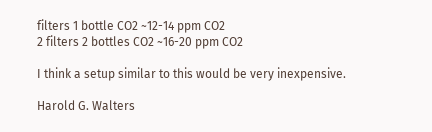filters 1 bottle CO2 ~12-14 ppm CO2
2 filters 2 bottles CO2 ~16-20 ppm CO2

I think a setup similar to this would be very inexpensive.

Harold G. Walters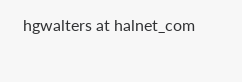hgwalters at halnet_com